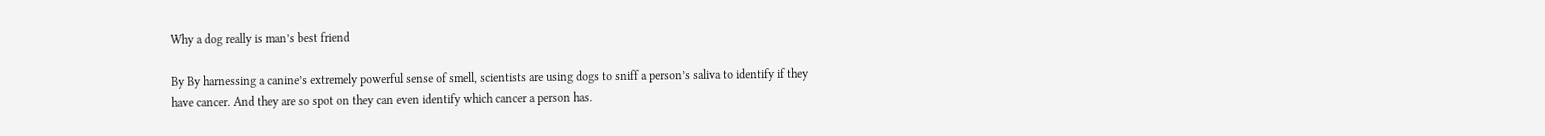Why a dog really is man’s best friend

By By harnessing a canine’s extremely powerful sense of smell, scientists are using dogs to sniff a person’s saliva to identify if they have cancer. And they are so spot on they can even identify which cancer a person has.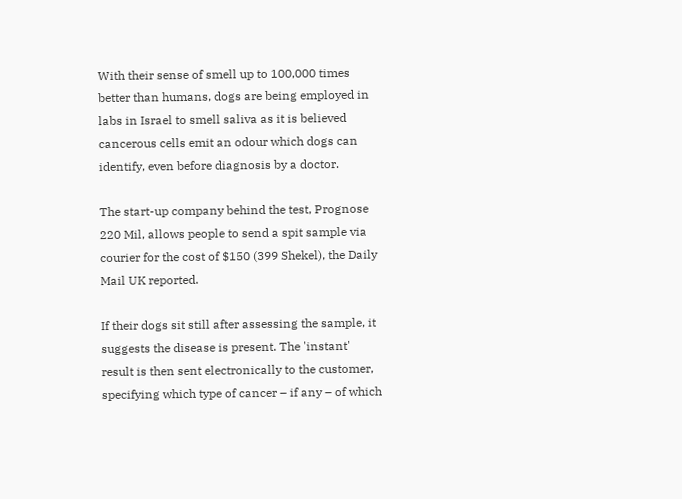With their sense of smell up to 100,000 times better than humans, dogs are being employed in labs in Israel to smell saliva as it is believed cancerous cells emit an odour which dogs can identify, even before diagnosis by a doctor.

The start-up company behind the test, Prognose 220 Mil, allows people to send a spit sample via courier for the cost of $150 (399 Shekel), the Daily Mail UK reported.

If their dogs sit still after assessing the sample, it suggests the disease is present. The 'instant' result is then sent electronically to the customer, specifying which type of cancer – if any – of which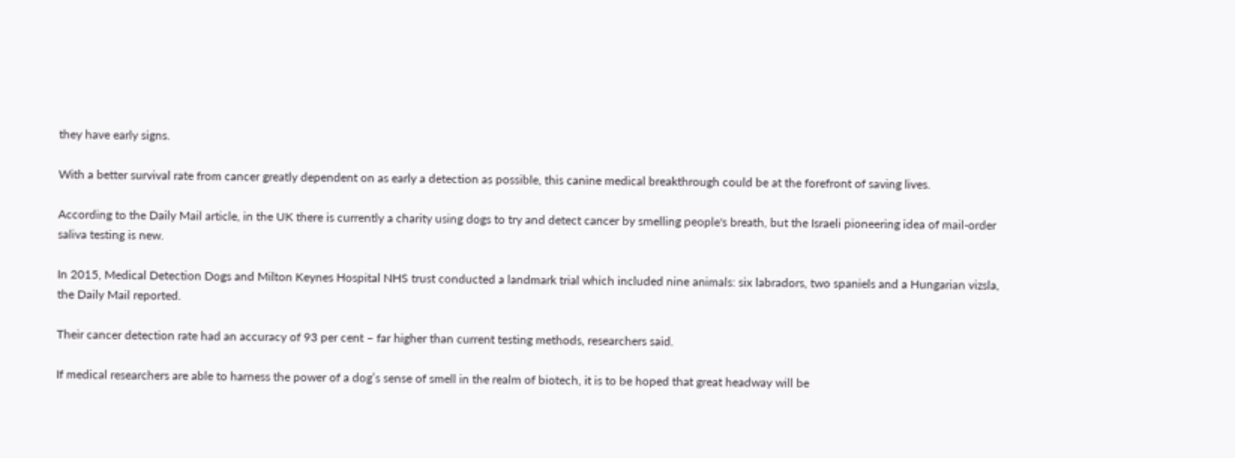they have early signs.

With a better survival rate from cancer greatly dependent on as early a detection as possible, this canine medical breakthrough could be at the forefront of saving lives.

According to the Daily Mail article, in the UK there is currently a charity using dogs to try and detect cancer by smelling people's breath, but the Israeli pioneering idea of mail-order saliva testing is new.

In 2015, Medical Detection Dogs and Milton Keynes Hospital NHS trust conducted a landmark trial which included nine animals: six labradors, two spaniels and a Hungarian vizsla, the Daily Mail reported.

Their cancer detection rate had an accuracy of 93 per cent – far higher than current testing methods, researchers said.

If medical researchers are able to harness the power of a dog’s sense of smell in the realm of biotech, it is to be hoped that great headway will be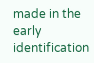made in the early identification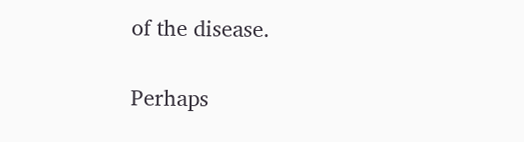of the disease.

Perhaps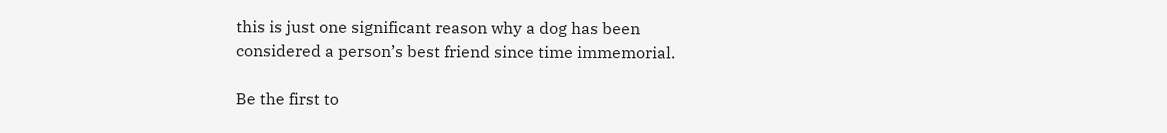this is just one significant reason why a dog has been considered a person’s best friend since time immemorial.

Be the first to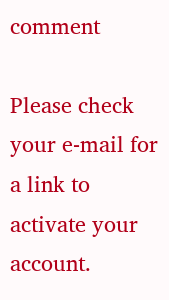comment

Please check your e-mail for a link to activate your account.